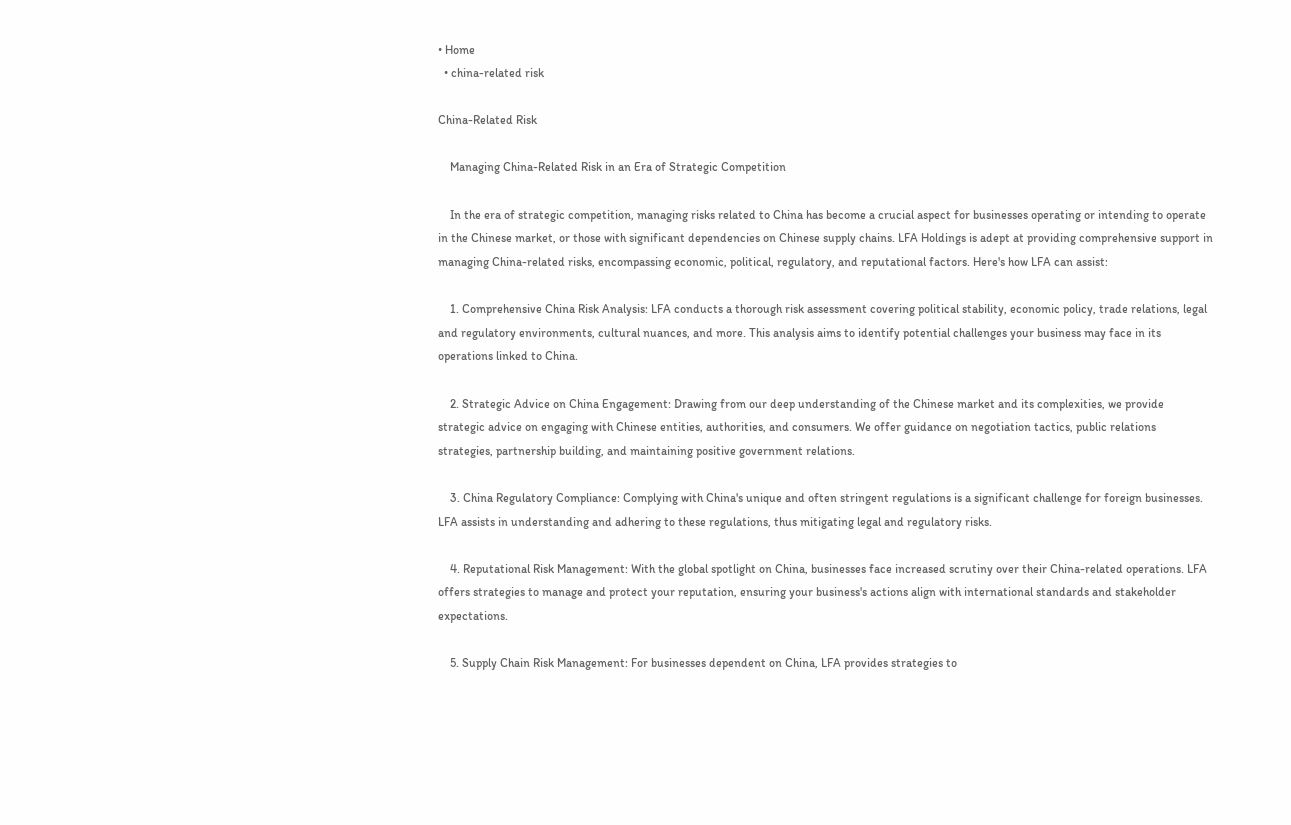• Home
  • china-related risk

China-Related Risk

    Managing China-Related Risk in an Era of Strategic Competition

    In the era of strategic competition, managing risks related to China has become a crucial aspect for businesses operating or intending to operate in the Chinese market, or those with significant dependencies on Chinese supply chains. LFA Holdings is adept at providing comprehensive support in managing China-related risks, encompassing economic, political, regulatory, and reputational factors. Here's how LFA can assist:

    1. Comprehensive China Risk Analysis: LFA conducts a thorough risk assessment covering political stability, economic policy, trade relations, legal and regulatory environments, cultural nuances, and more. This analysis aims to identify potential challenges your business may face in its operations linked to China.

    2. Strategic Advice on China Engagement: Drawing from our deep understanding of the Chinese market and its complexities, we provide strategic advice on engaging with Chinese entities, authorities, and consumers. We offer guidance on negotiation tactics, public relations strategies, partnership building, and maintaining positive government relations.

    3. China Regulatory Compliance: Complying with China's unique and often stringent regulations is a significant challenge for foreign businesses. LFA assists in understanding and adhering to these regulations, thus mitigating legal and regulatory risks.

    4. Reputational Risk Management: With the global spotlight on China, businesses face increased scrutiny over their China-related operations. LFA offers strategies to manage and protect your reputation, ensuring your business's actions align with international standards and stakeholder expectations.

    5. Supply Chain Risk Management: For businesses dependent on China, LFA provides strategies to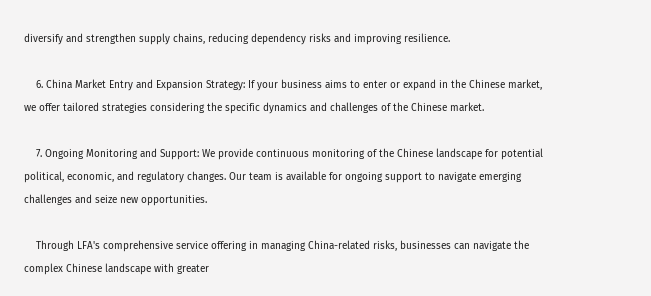diversify and strengthen supply chains, reducing dependency risks and improving resilience.

    6. China Market Entry and Expansion Strategy: If your business aims to enter or expand in the Chinese market, we offer tailored strategies considering the specific dynamics and challenges of the Chinese market.

    7. Ongoing Monitoring and Support: We provide continuous monitoring of the Chinese landscape for potential political, economic, and regulatory changes. Our team is available for ongoing support to navigate emerging challenges and seize new opportunities.

    Through LFA's comprehensive service offering in managing China-related risks, businesses can navigate the complex Chinese landscape with greater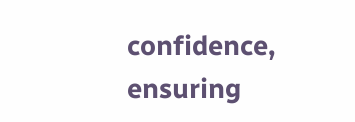confidence, ensuring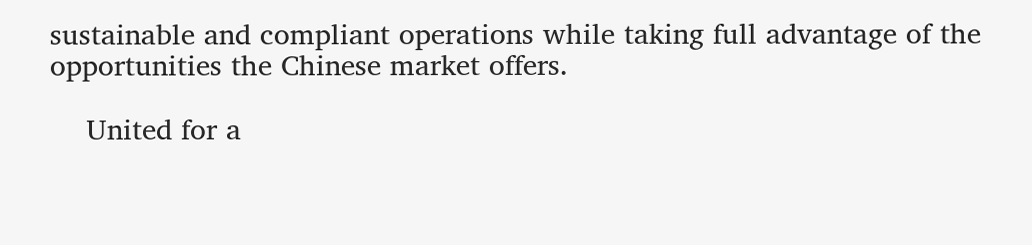sustainable and compliant operations while taking full advantage of the opportunities the Chinese market offers.

    United for a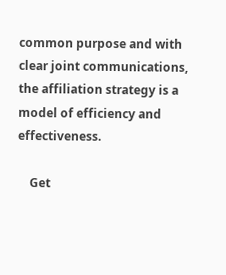common purpose and with clear joint communications, the affiliation strategy is a model of efficiency and effectiveness.

    Get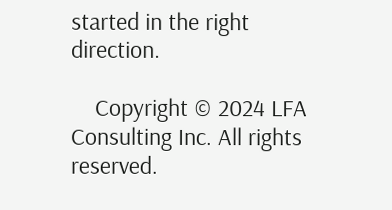started in the right direction.

    Copyright © 2024 LFA Consulting Inc. All rights reserved.